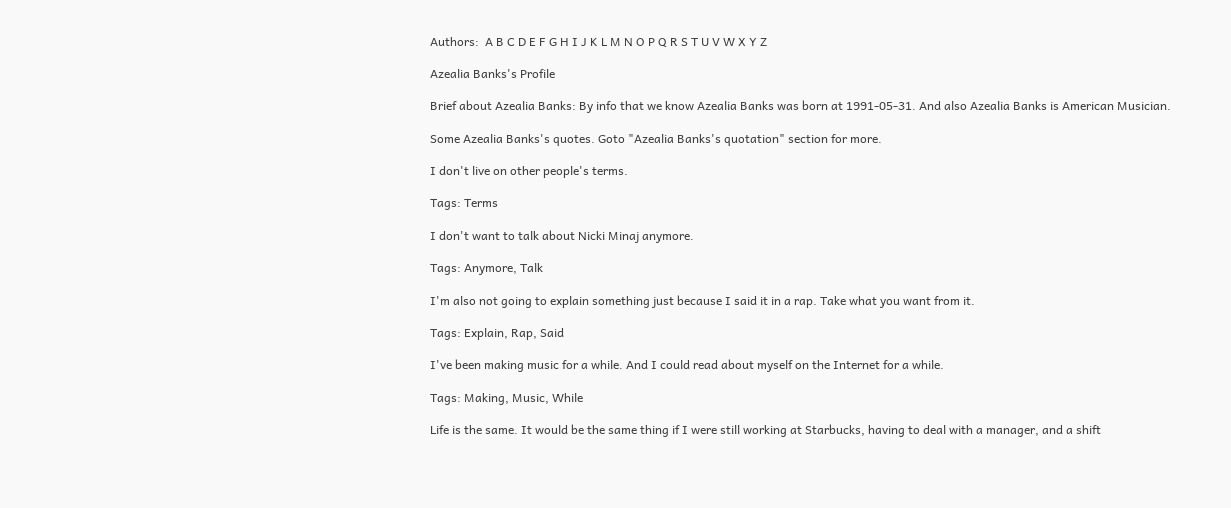Authors:  A B C D E F G H I J K L M N O P Q R S T U V W X Y Z

Azealia Banks's Profile

Brief about Azealia Banks: By info that we know Azealia Banks was born at 1991-05-31. And also Azealia Banks is American Musician.

Some Azealia Banks's quotes. Goto "Azealia Banks's quotation" section for more.

I don't live on other people's terms.

Tags: Terms

I don't want to talk about Nicki Minaj anymore.

Tags: Anymore, Talk

I'm also not going to explain something just because I said it in a rap. Take what you want from it.

Tags: Explain, Rap, Said

I've been making music for a while. And I could read about myself on the Internet for a while.

Tags: Making, Music, While

Life is the same. It would be the same thing if I were still working at Starbucks, having to deal with a manager, and a shift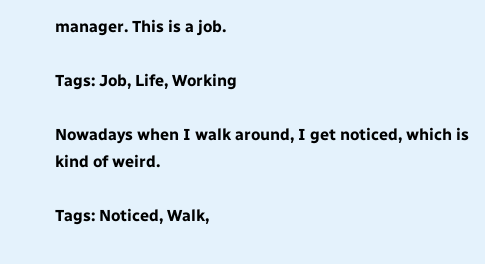manager. This is a job.

Tags: Job, Life, Working

Nowadays when I walk around, I get noticed, which is kind of weird.

Tags: Noticed, Walk,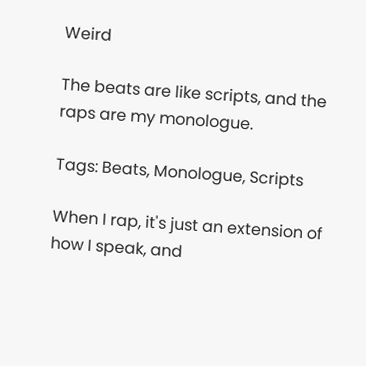Weird

The beats are like scripts, and the raps are my monologue.

Tags: Beats, Monologue, Scripts

When I rap, it's just an extension of how I speak, and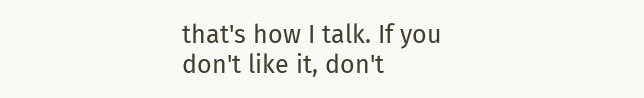that's how I talk. If you don't like it, don't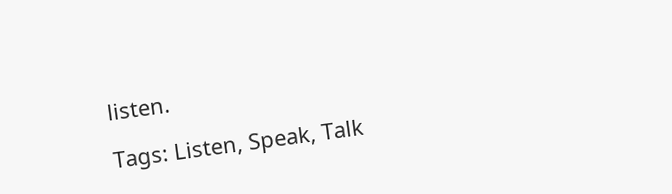listen.

Tags: Listen, Speak, Talk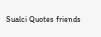Sualci Quotes friends